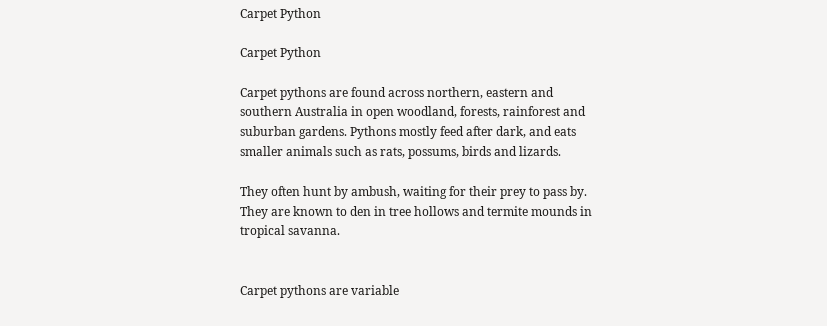Carpet Python

Carpet Python

Carpet pythons are found across northern, eastern and southern Australia in open woodland, forests, rainforest and suburban gardens. Pythons mostly feed after dark, and eats smaller animals such as rats, possums, birds and lizards.

They often hunt by ambush, waiting for their prey to pass by. They are known to den in tree hollows and termite mounds in tropical savanna.


Carpet pythons are variable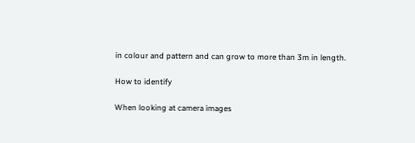in colour and pattern and can grow to more than 3m in length.

How to identify

When looking at camera images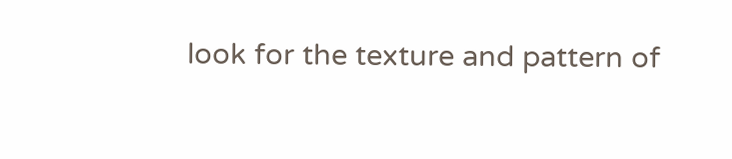look for the texture and pattern of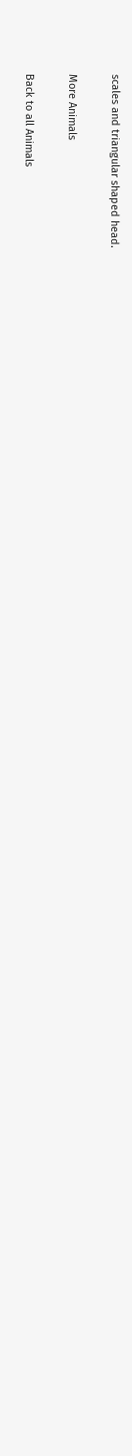scales and triangular shaped head.

More Animals

Back to all Animals